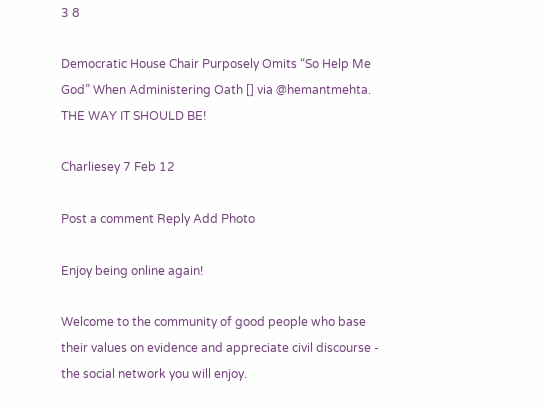3 8

Democratic House Chair Purposely Omits “So Help Me God” When Administering Oath [] via @hemantmehta. THE WAY IT SHOULD BE!

Charliesey 7 Feb 12

Post a comment Reply Add Photo

Enjoy being online again!

Welcome to the community of good people who base their values on evidence and appreciate civil discourse - the social network you will enjoy.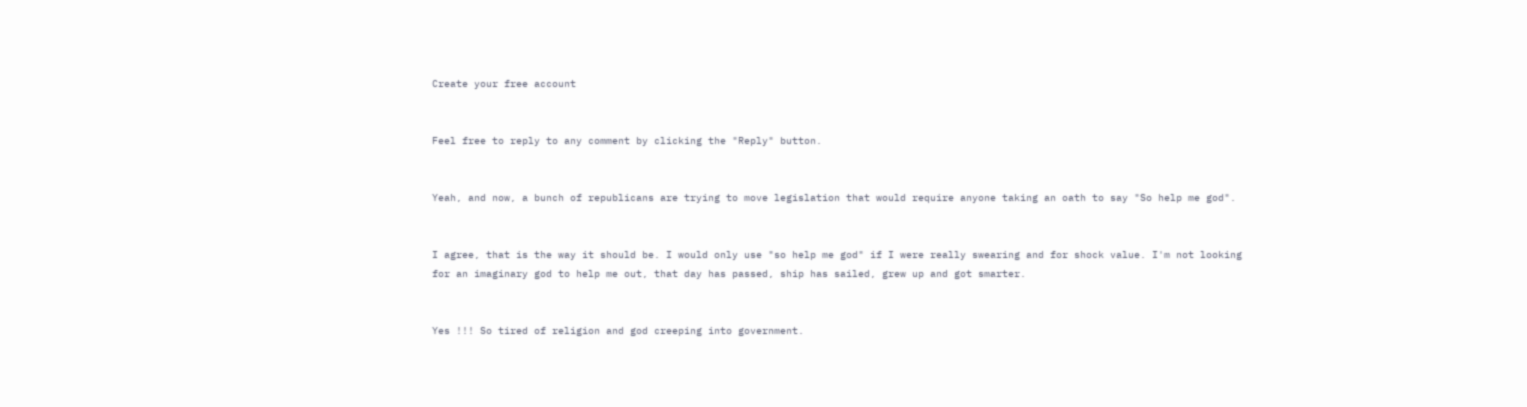Create your free account


Feel free to reply to any comment by clicking the "Reply" button.


Yeah, and now, a bunch of republicans are trying to move legislation that would require anyone taking an oath to say "So help me god".


I agree, that is the way it should be. I would only use "so help me god" if I were really swearing and for shock value. I'm not looking for an imaginary god to help me out, that day has passed, ship has sailed, grew up and got smarter.


Yes !!! So tired of religion and god creeping into government.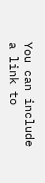You can include a link to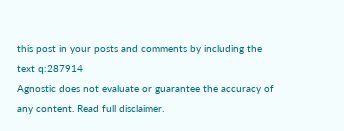this post in your posts and comments by including the text q:287914
Agnostic does not evaluate or guarantee the accuracy of any content. Read full disclaimer.